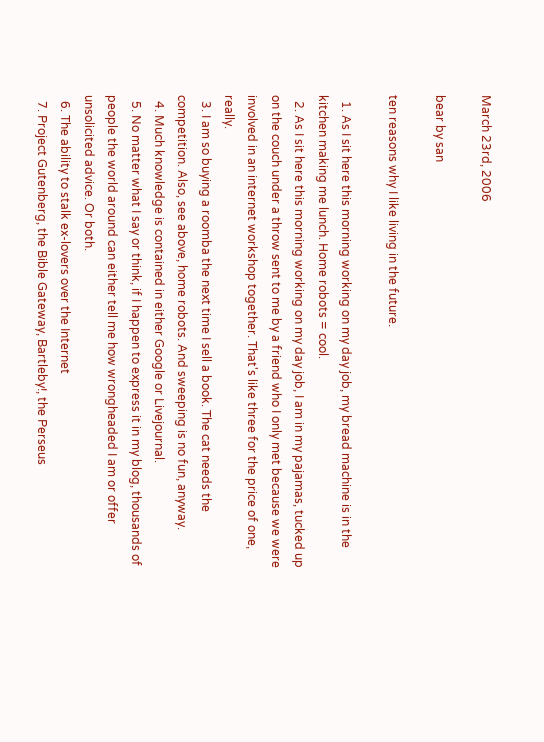March 23rd, 2006

bear by san

ten reasons why I like living in the future.

  1. As I sit here this morning working on my day job, my bread machine is in the kitchen making me lunch. Home robots = cool.
  2. As I sit here this morning working on my day job, I am in my pajamas, tucked up on the couch under a throw sent to me by a friend who I only met because we were involved in an internet workshop together. That's like three for the price of one, really.
  3. I am so buying a roomba the next time I sell a book. The cat needs the competition. Also, see above, home robots. And sweeping is no fun, anyway.
  4. Much knowledge is contained in either Google or Livejournal.
  5. No matter what I say or think, if I happen to express it in my blog, thousands of people the world around can either tell me how wrongheaded I am or offer unsolicited advice. Or both.
  6. The ability to stalk ex-lovers over the Internet
  7. Project Gutenberg, the Bible Gateway, Bartleby!, the Perseus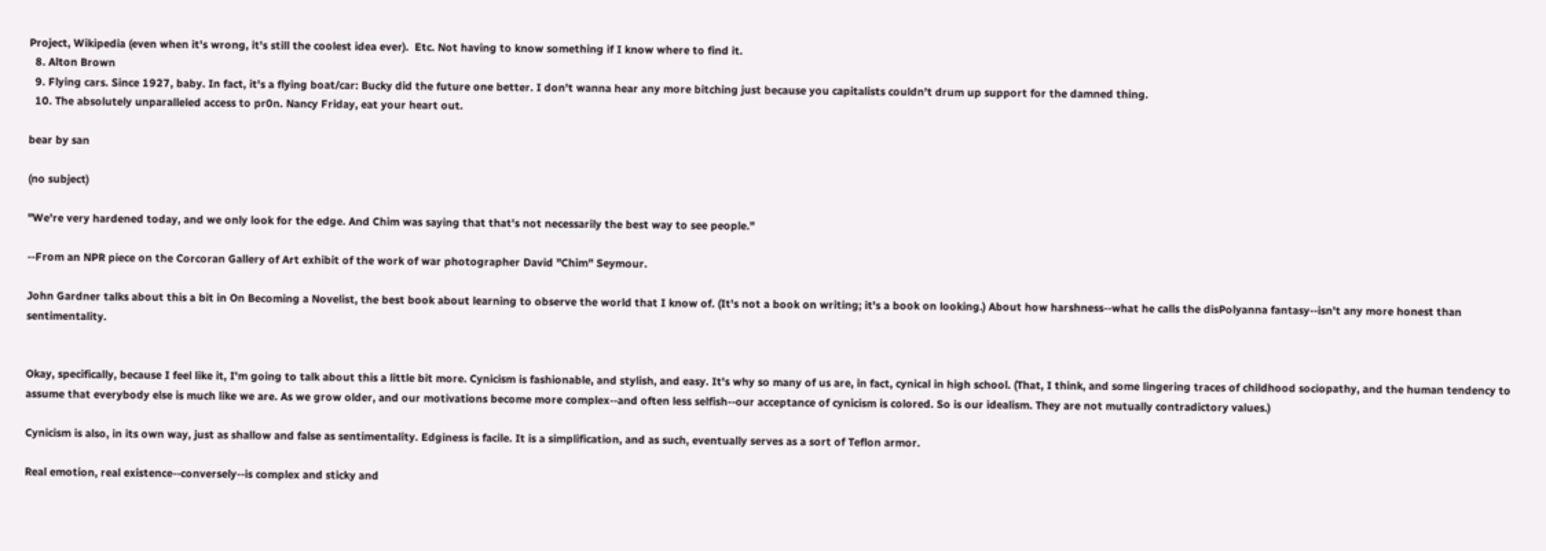Project, Wikipedia (even when it's wrong, it's still the coolest idea ever).  Etc. Not having to know something if I know where to find it.
  8. Alton Brown
  9. Flying cars. Since 1927, baby. In fact, it's a flying boat/car: Bucky did the future one better. I don't wanna hear any more bitching just because you capitalists couldn't drum up support for the damned thing.
  10. The absolutely unparalleled access to pr0n. Nancy Friday, eat your heart out.

bear by san

(no subject)

"We're very hardened today, and we only look for the edge. And Chim was saying that that's not necessarily the best way to see people."

--From an NPR piece on the Corcoran Gallery of Art exhibit of the work of war photographer David "Chim" Seymour.

John Gardner talks about this a bit in On Becoming a Novelist, the best book about learning to observe the world that I know of. (It's not a book on writing; it's a book on looking.) About how harshness--what he calls the disPolyanna fantasy--isn't any more honest than sentimentality.


Okay, specifically, because I feel like it, I'm going to talk about this a little bit more. Cynicism is fashionable, and stylish, and easy. It's why so many of us are, in fact, cynical in high school. (That, I think, and some lingering traces of childhood sociopathy, and the human tendency to assume that everybody else is much like we are. As we grow older, and our motivations become more complex--and often less selfish--our acceptance of cynicism is colored. So is our idealism. They are not mutually contradictory values.)

Cynicism is also, in its own way, just as shallow and false as sentimentality. Edginess is facile. It is a simplification, and as such, eventually serves as a sort of Teflon armor.

Real emotion, real existence--conversely--is complex and sticky and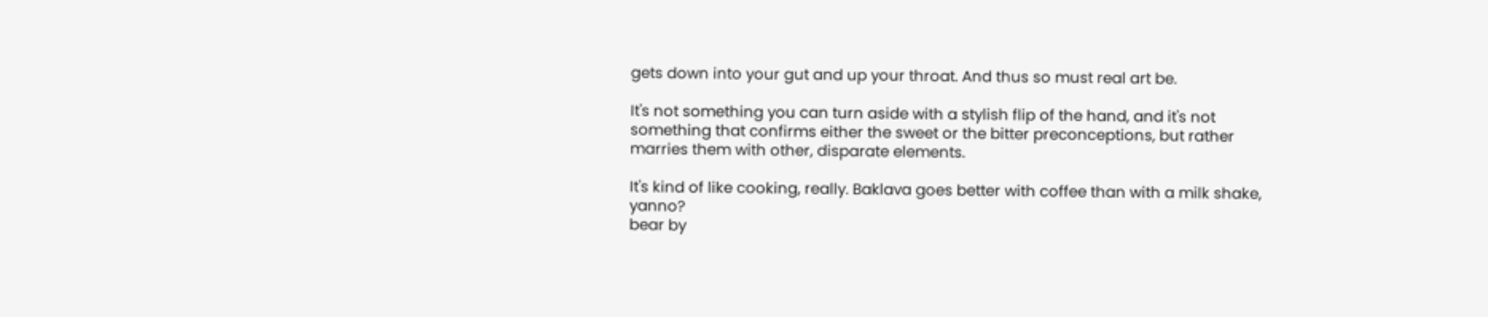gets down into your gut and up your throat. And thus so must real art be.

It's not something you can turn aside with a stylish flip of the hand, and it's not something that confirms either the sweet or the bitter preconceptions, but rather marries them with other, disparate elements.

It's kind of like cooking, really. Baklava goes better with coffee than with a milk shake, yanno?
bear by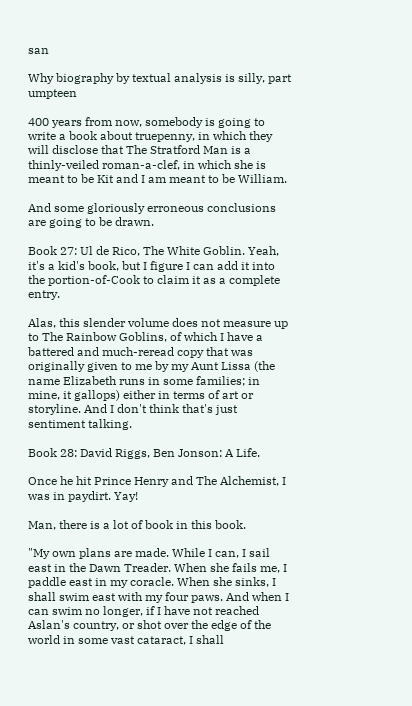san

Why biography by textual analysis is silly, part umpteen

400 years from now, somebody is going to write a book about truepenny, in which they will disclose that The Stratford Man is a thinly-veiled roman-a-clef, in which she is meant to be Kit and I am meant to be William.

And some gloriously erroneous conclusions are going to be drawn.

Book 27: Ul de Rico, The White Goblin. Yeah, it's a kid's book, but I figure I can add it into the portion-of-Cook to claim it as a complete entry.

Alas, this slender volume does not measure up to The Rainbow Goblins, of which I have a battered and much-reread copy that was originally given to me by my Aunt Lissa (the name Elizabeth runs in some families; in mine, it gallops) either in terms of art or storyline. And I don't think that's just sentiment talking.

Book 28: David Riggs, Ben Jonson: A Life.

Once he hit Prince Henry and The Alchemist, I was in paydirt. Yay!

Man, there is a lot of book in this book.

"My own plans are made. While I can, I sail east in the Dawn Treader. When she fails me, I paddle east in my coracle. When she sinks, I shall swim east with my four paws. And when I can swim no longer, if I have not reached Aslan's country, or shot over the edge of the world in some vast cataract, I shall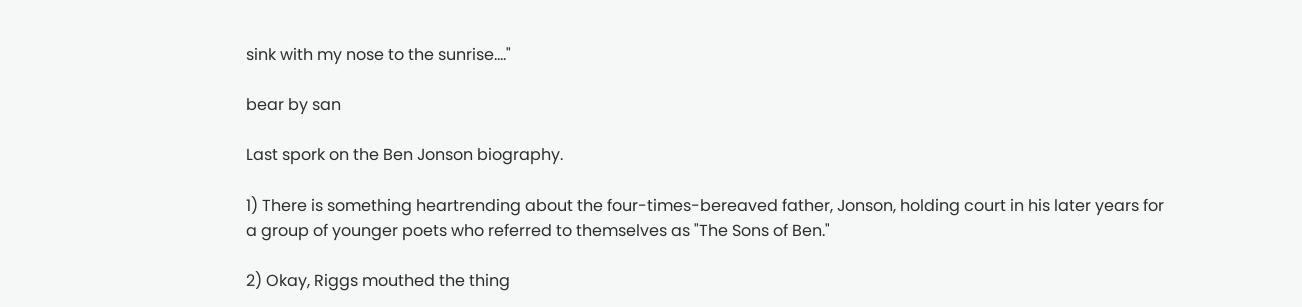sink with my nose to the sunrise...."

bear by san

Last spork on the Ben Jonson biography.

1) There is something heartrending about the four-times-bereaved father, Jonson, holding court in his later years for a group of younger poets who referred to themselves as "The Sons of Ben."

2) Okay, Riggs mouthed the thing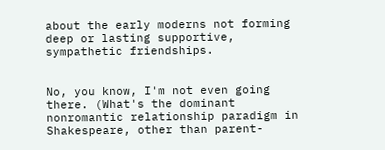about the early moderns not forming deep or lasting supportive, sympathetic friendships.


No, you know, I'm not even going there. (What's the dominant nonromantic relationship paradigm in Shakespeare, other than parent-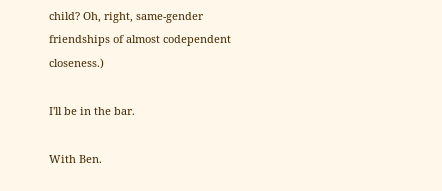child? Oh, right, same-gender friendships of almost codependent closeness.)

I'll be in the bar.

With Ben.